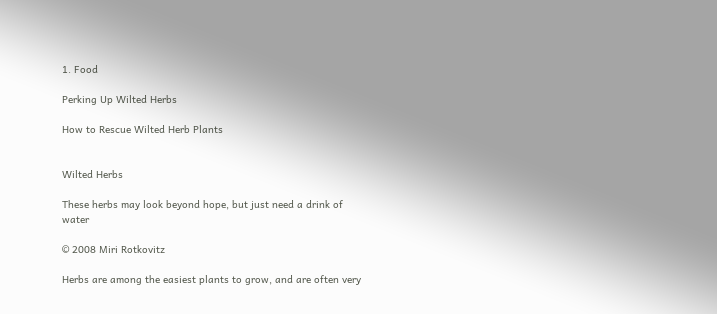1. Food

Perking Up Wilted Herbs

How to Rescue Wilted Herb Plants


Wilted Herbs

These herbs may look beyond hope, but just need a drink of water

© 2008 Miri Rotkovitz

Herbs are among the easiest plants to grow, and are often very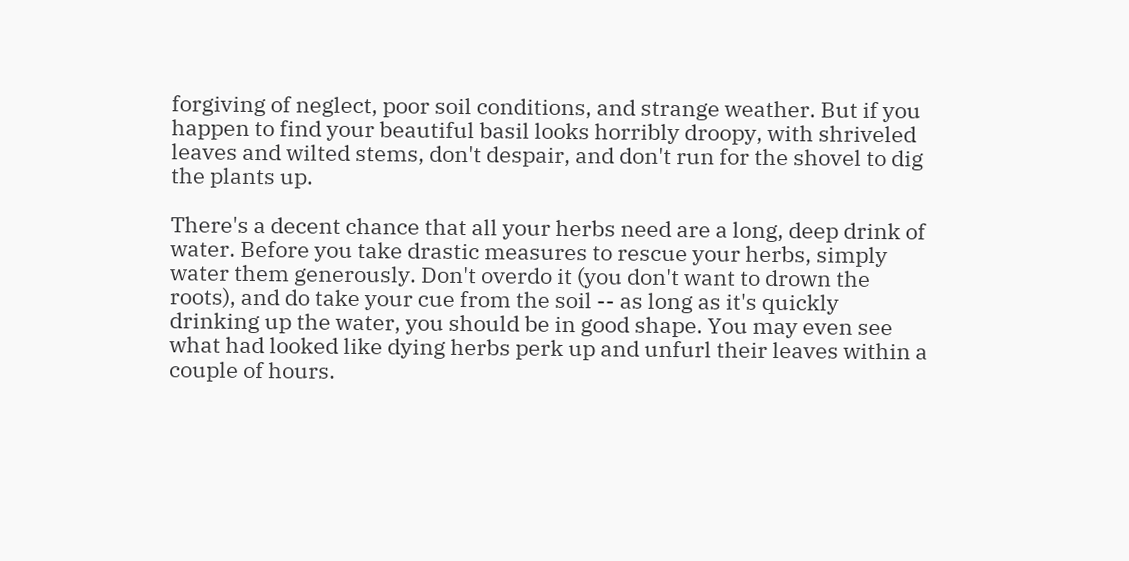forgiving of neglect, poor soil conditions, and strange weather. But if you happen to find your beautiful basil looks horribly droopy, with shriveled leaves and wilted stems, don't despair, and don't run for the shovel to dig the plants up.

There's a decent chance that all your herbs need are a long, deep drink of water. Before you take drastic measures to rescue your herbs, simply water them generously. Don't overdo it (you don't want to drown the roots), and do take your cue from the soil -- as long as it's quickly drinking up the water, you should be in good shape. You may even see what had looked like dying herbs perk up and unfurl their leaves within a couple of hours.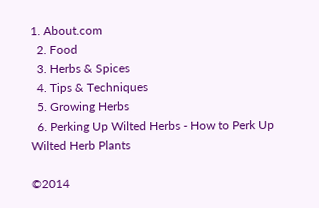1. About.com
  2. Food
  3. Herbs & Spices
  4. Tips & Techniques
  5. Growing Herbs
  6. Perking Up Wilted Herbs - How to Perk Up Wilted Herb Plants

©2014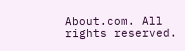About.com. All rights reserved.